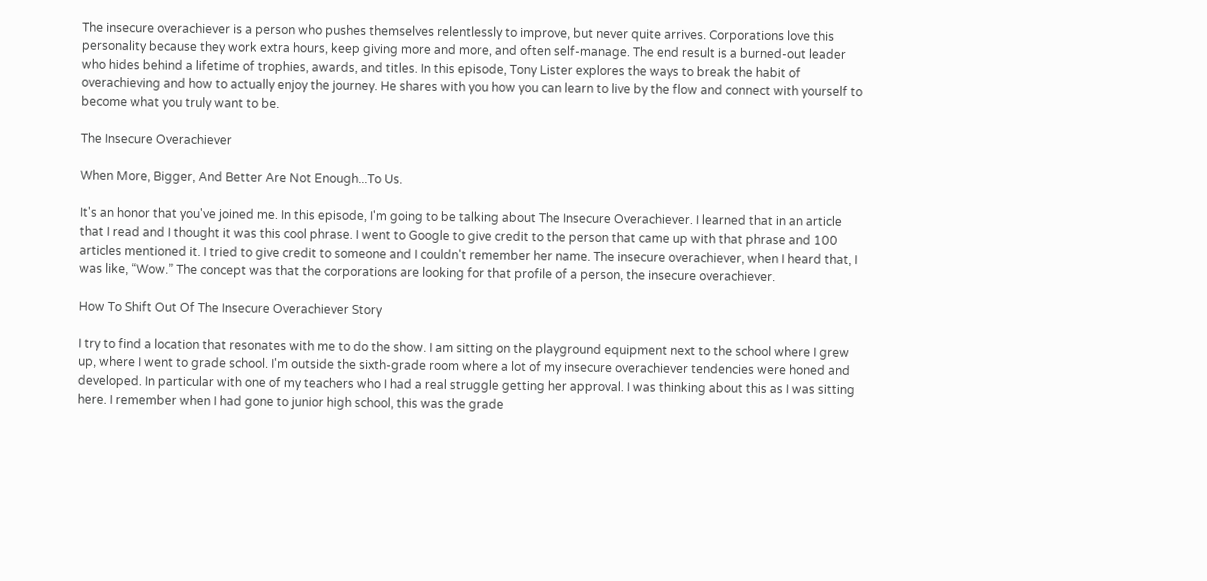The insecure overachiever is a person who pushes themselves relentlessly to improve, but never quite arrives. Corporations love this personality because they work extra hours, keep giving more and more, and often self-manage. The end result is a burned-out leader who hides behind a lifetime of trophies, awards, and titles. In this episode, Tony Lister explores the ways to break the habit of overachieving and how to actually enjoy the journey. He shares with you how you can learn to live by the flow and connect with yourself to become what you truly want to be.

The Insecure Overachiever

When More, Bigger, And Better Are Not Enough...To Us.

It's an honor that you've joined me. In this episode, I'm going to be talking about The Insecure Overachiever. I learned that in an article that I read and I thought it was this cool phrase. I went to Google to give credit to the person that came up with that phrase and 100 articles mentioned it. I tried to give credit to someone and I couldn't remember her name. The insecure overachiever, when I heard that, I was like, “Wow.” The concept was that the corporations are looking for that profile of a person, the insecure overachiever.

How To Shift Out Of The Insecure Overachiever Story

I try to find a location that resonates with me to do the show. I am sitting on the playground equipment next to the school where I grew up, where I went to grade school. I'm outside the sixth-grade room where a lot of my insecure overachiever tendencies were honed and developed. In particular with one of my teachers who I had a real struggle getting her approval. I was thinking about this as I was sitting here. I remember when I had gone to junior high school, this was the grade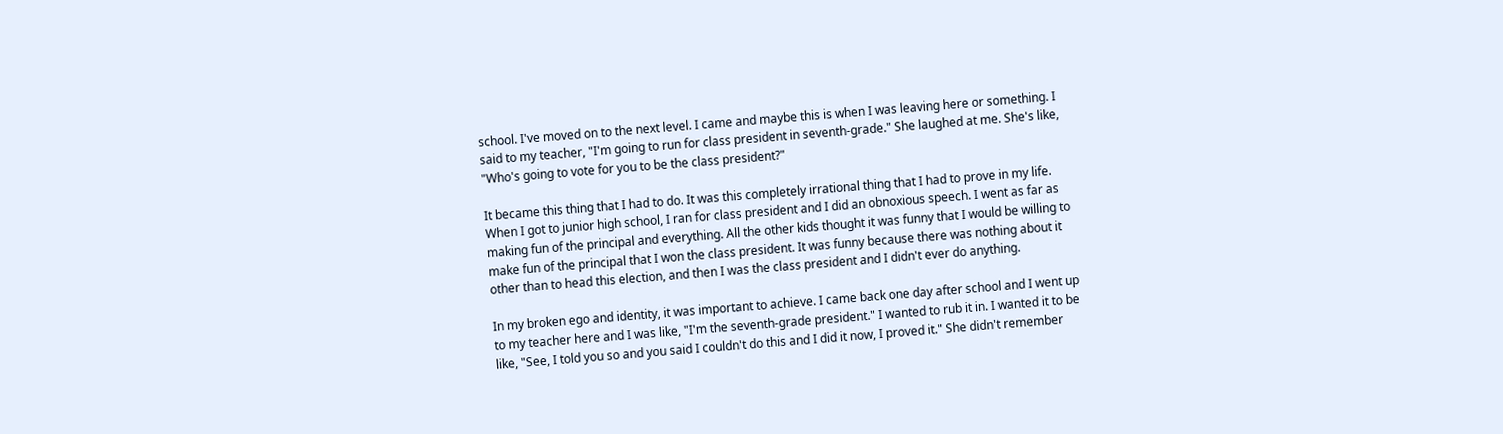school. I've moved on to the next level. I came and maybe this is when I was leaving here or something. I said to my teacher, "I'm going to run for class president in seventh-grade." She laughed at me. She's like, "Who's going to vote for you to be the class president?"

It became this thing that I had to do. It was this completely irrational thing that I had to prove in my life. When I got to junior high school, I ran for class president and I did an obnoxious speech. I went as far as making fun of the principal and everything. All the other kids thought it was funny that I would be willing to make fun of the principal that I won the class president. It was funny because there was nothing about it other than to head this election, and then I was the class president and I didn't ever do anything.

In my broken ego and identity, it was important to achieve. I came back one day after school and I went up to my teacher here and I was like, "I'm the seventh-grade president." I wanted to rub it in. I wanted it to be like, "See, I told you so and you said I couldn't do this and I did it now, I proved it." She didn't remember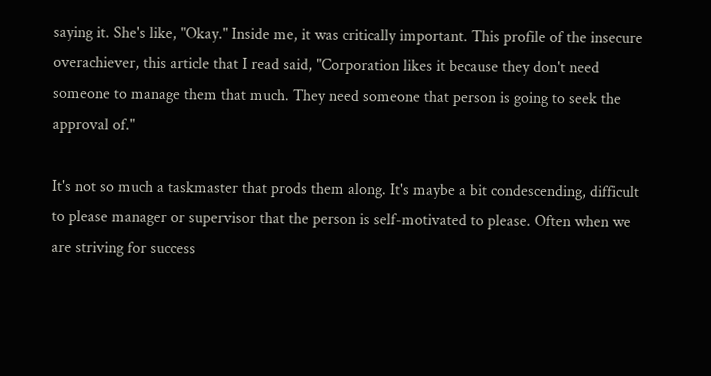saying it. She's like, "Okay." Inside me, it was critically important. This profile of the insecure overachiever, this article that I read said, "Corporation likes it because they don't need someone to manage them that much. They need someone that person is going to seek the approval of."

It's not so much a taskmaster that prods them along. It's maybe a bit condescending, difficult to please manager or supervisor that the person is self-motivated to please. Often when we are striving for success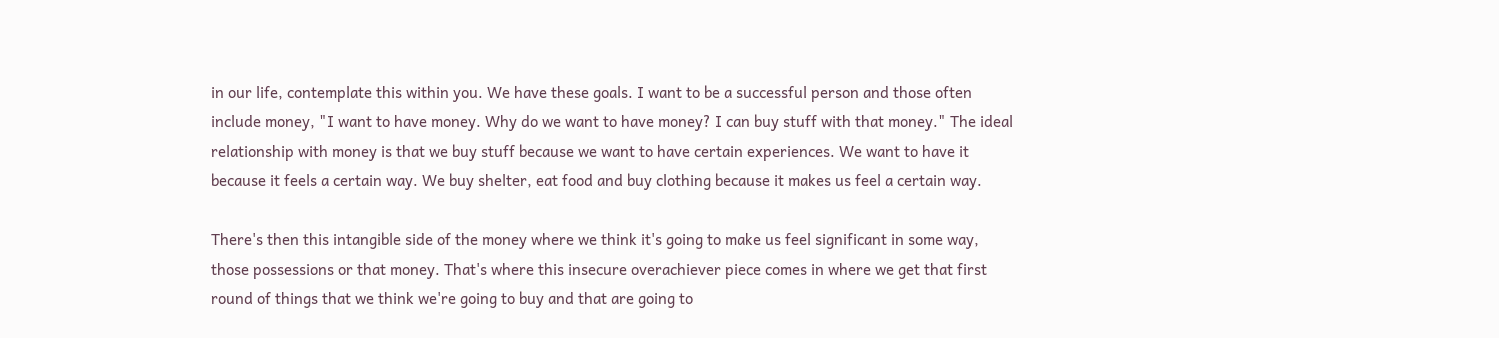in our life, contemplate this within you. We have these goals. I want to be a successful person and those often include money, "I want to have money. Why do we want to have money? I can buy stuff with that money." The ideal relationship with money is that we buy stuff because we want to have certain experiences. We want to have it because it feels a certain way. We buy shelter, eat food and buy clothing because it makes us feel a certain way.

There's then this intangible side of the money where we think it's going to make us feel significant in some way, those possessions or that money. That's where this insecure overachiever piece comes in where we get that first round of things that we think we're going to buy and that are going to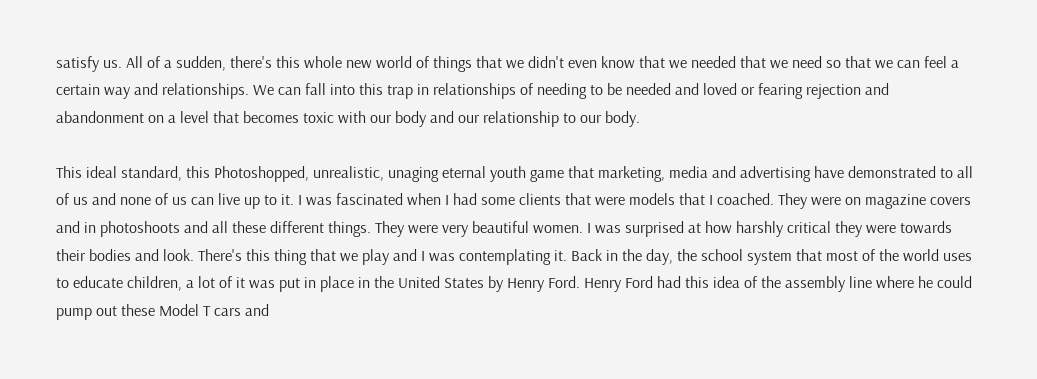satisfy us. All of a sudden, there's this whole new world of things that we didn't even know that we needed that we need so that we can feel a certain way and relationships. We can fall into this trap in relationships of needing to be needed and loved or fearing rejection and abandonment on a level that becomes toxic with our body and our relationship to our body.

This ideal standard, this Photoshopped, unrealistic, unaging eternal youth game that marketing, media and advertising have demonstrated to all of us and none of us can live up to it. I was fascinated when I had some clients that were models that I coached. They were on magazine covers and in photoshoots and all these different things. They were very beautiful women. I was surprised at how harshly critical they were towards their bodies and look. There's this thing that we play and I was contemplating it. Back in the day, the school system that most of the world uses to educate children, a lot of it was put in place in the United States by Henry Ford. Henry Ford had this idea of the assembly line where he could pump out these Model T cars and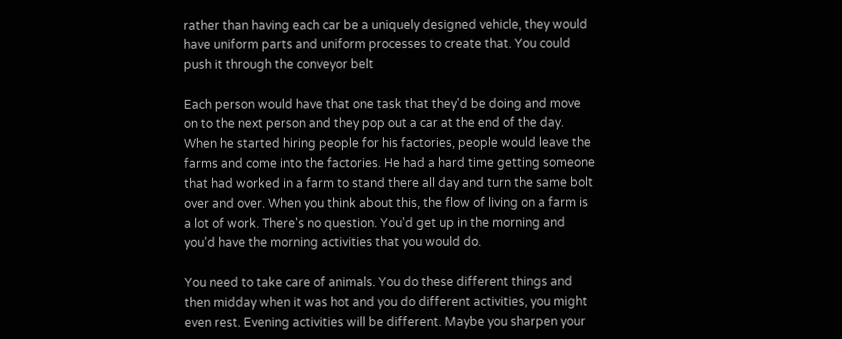rather than having each car be a uniquely designed vehicle, they would have uniform parts and uniform processes to create that. You could push it through the conveyor belt

Each person would have that one task that they'd be doing and move on to the next person and they pop out a car at the end of the day. When he started hiring people for his factories, people would leave the farms and come into the factories. He had a hard time getting someone that had worked in a farm to stand there all day and turn the same bolt over and over. When you think about this, the flow of living on a farm is a lot of work. There's no question. You'd get up in the morning and you'd have the morning activities that you would do.

You need to take care of animals. You do these different things and then midday when it was hot and you do different activities, you might even rest. Evening activities will be different. Maybe you sharpen your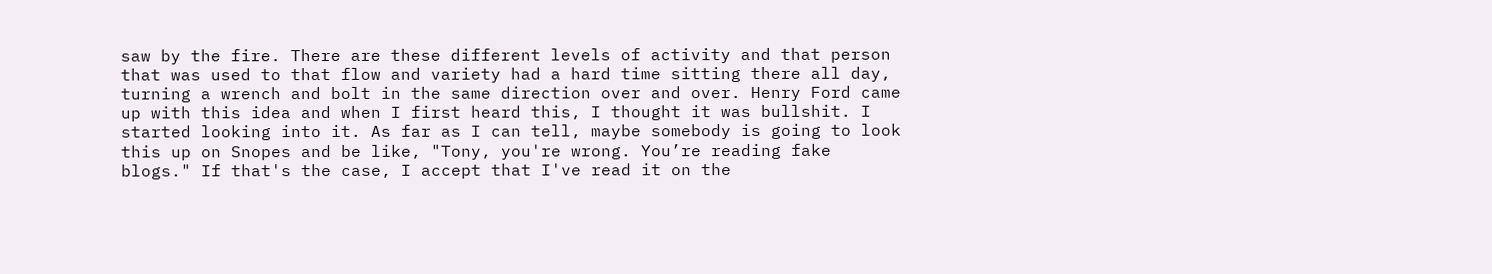saw by the fire. There are these different levels of activity and that person that was used to that flow and variety had a hard time sitting there all day, turning a wrench and bolt in the same direction over and over. Henry Ford came up with this idea and when I first heard this, I thought it was bullshit. I started looking into it. As far as I can tell, maybe somebody is going to look this up on Snopes and be like, "Tony, you're wrong. You’re reading fake blogs." If that's the case, I accept that I've read it on the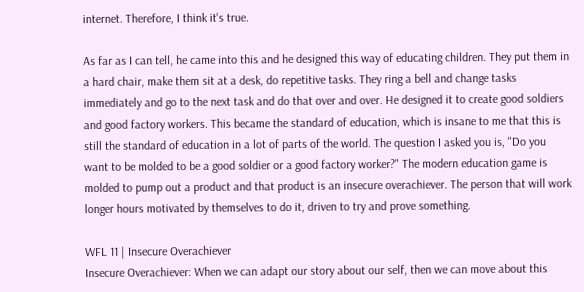internet. Therefore, I think it's true.

As far as I can tell, he came into this and he designed this way of educating children. They put them in a hard chair, make them sit at a desk, do repetitive tasks. They ring a bell and change tasks immediately and go to the next task and do that over and over. He designed it to create good soldiers and good factory workers. This became the standard of education, which is insane to me that this is still the standard of education in a lot of parts of the world. The question I asked you is, "Do you want to be molded to be a good soldier or a good factory worker?" The modern education game is molded to pump out a product and that product is an insecure overachiever. The person that will work longer hours motivated by themselves to do it, driven to try and prove something.

WFL 11 | Insecure Overachiever
Insecure Overachiever: When we can adapt our story about our self, then we can move about this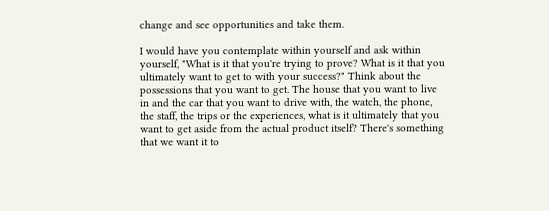change and see opportunities and take them.

I would have you contemplate within yourself and ask within yourself, "What is it that you're trying to prove? What is it that you ultimately want to get to with your success?" Think about the possessions that you want to get. The house that you want to live in and the car that you want to drive with, the watch, the phone, the staff, the trips or the experiences, what is it ultimately that you want to get aside from the actual product itself? There's something that we want it to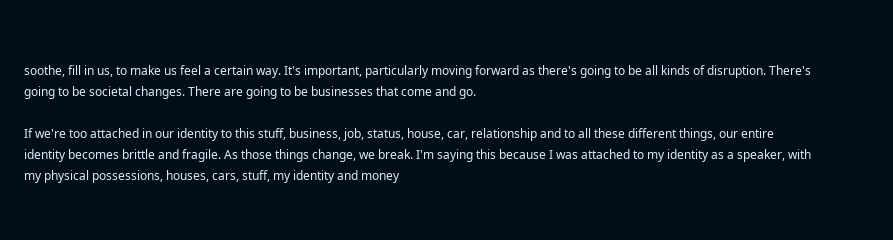soothe, fill in us, to make us feel a certain way. It's important, particularly moving forward as there's going to be all kinds of disruption. There's going to be societal changes. There are going to be businesses that come and go.

If we're too attached in our identity to this stuff, business, job, status, house, car, relationship and to all these different things, our entire identity becomes brittle and fragile. As those things change, we break. I'm saying this because I was attached to my identity as a speaker, with my physical possessions, houses, cars, stuff, my identity and money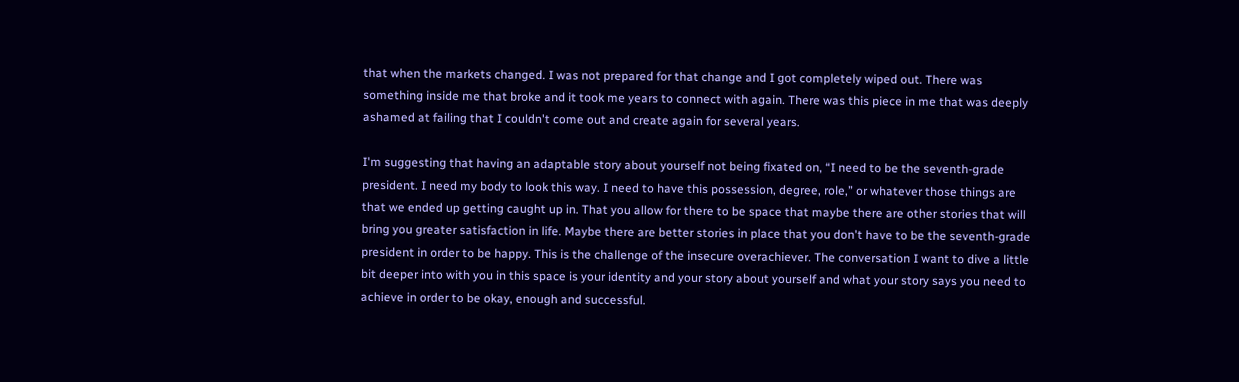that when the markets changed. I was not prepared for that change and I got completely wiped out. There was something inside me that broke and it took me years to connect with again. There was this piece in me that was deeply ashamed at failing that I couldn't come out and create again for several years.

I'm suggesting that having an adaptable story about yourself not being fixated on, “I need to be the seventh-grade president. I need my body to look this way. I need to have this possession, degree, role,” or whatever those things are that we ended up getting caught up in. That you allow for there to be space that maybe there are other stories that will bring you greater satisfaction in life. Maybe there are better stories in place that you don't have to be the seventh-grade president in order to be happy. This is the challenge of the insecure overachiever. The conversation I want to dive a little bit deeper into with you in this space is your identity and your story about yourself and what your story says you need to achieve in order to be okay, enough and successful.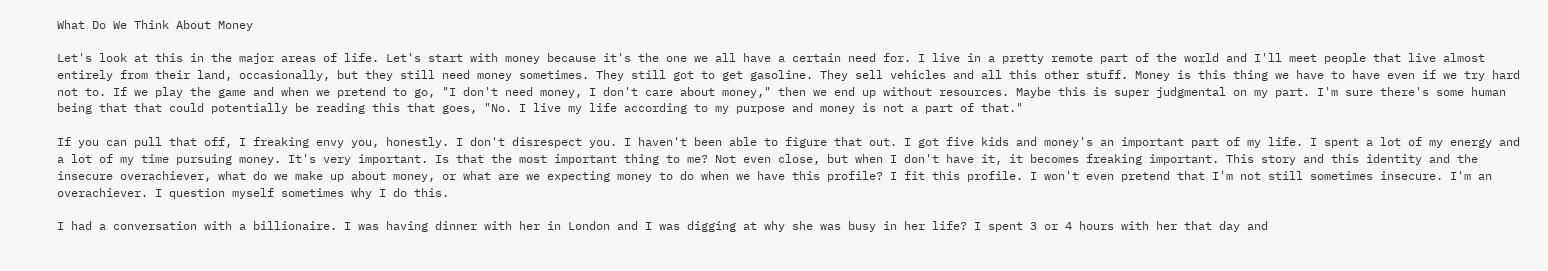What Do We Think About Money

Let's look at this in the major areas of life. Let's start with money because it's the one we all have a certain need for. I live in a pretty remote part of the world and I'll meet people that live almost entirely from their land, occasionally, but they still need money sometimes. They still got to get gasoline. They sell vehicles and all this other stuff. Money is this thing we have to have even if we try hard not to. If we play the game and when we pretend to go, "I don't need money, I don't care about money," then we end up without resources. Maybe this is super judgmental on my part. I'm sure there's some human being that that could potentially be reading this that goes, "No. I live my life according to my purpose and money is not a part of that."

If you can pull that off, I freaking envy you, honestly. I don't disrespect you. I haven't been able to figure that out. I got five kids and money's an important part of my life. I spent a lot of my energy and a lot of my time pursuing money. It's very important. Is that the most important thing to me? Not even close, but when I don't have it, it becomes freaking important. This story and this identity and the insecure overachiever, what do we make up about money, or what are we expecting money to do when we have this profile? I fit this profile. I won't even pretend that I'm not still sometimes insecure. I'm an overachiever. I question myself sometimes why I do this.

I had a conversation with a billionaire. I was having dinner with her in London and I was digging at why she was busy in her life? I spent 3 or 4 hours with her that day and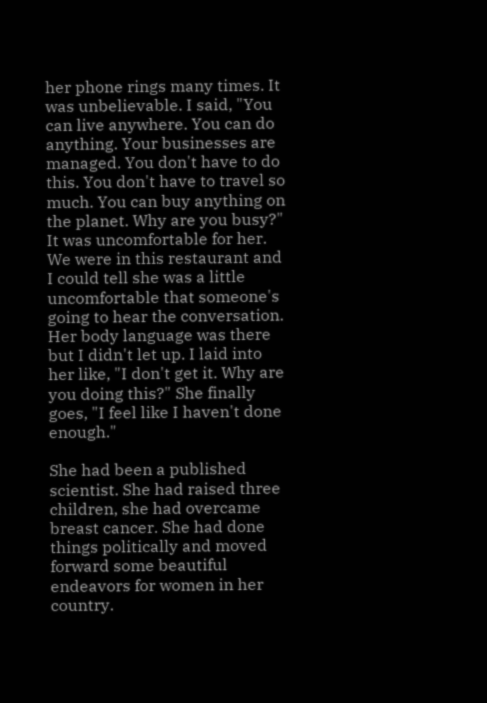her phone rings many times. It was unbelievable. I said, "You can live anywhere. You can do anything. Your businesses are managed. You don't have to do this. You don't have to travel so much. You can buy anything on the planet. Why are you busy?" It was uncomfortable for her. We were in this restaurant and I could tell she was a little uncomfortable that someone's going to hear the conversation. Her body language was there but I didn't let up. I laid into her like, "I don't get it. Why are you doing this?" She finally goes, "I feel like I haven't done enough."

She had been a published scientist. She had raised three children, she had overcame breast cancer. She had done things politically and moved forward some beautiful endeavors for women in her country.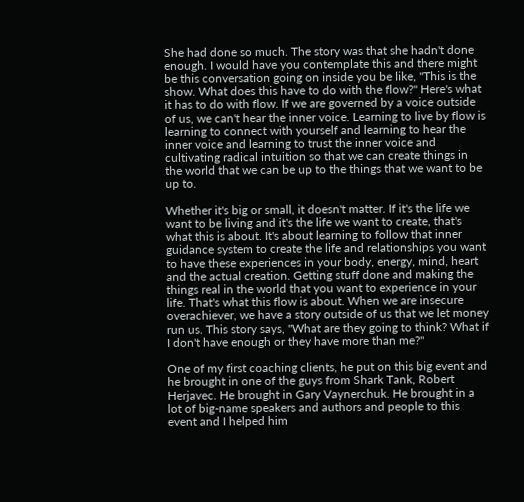She had done so much. The story was that she hadn't done enough. I would have you contemplate this and there might be this conversation going on inside you be like, "This is the show. What does this have to do with the flow?" Here's what it has to do with flow. If we are governed by a voice outside of us, we can't hear the inner voice. Learning to live by flow is learning to connect with yourself and learning to hear the inner voice and learning to trust the inner voice and cultivating radical intuition so that we can create things in the world that we can be up to the things that we want to be up to.

Whether it's big or small, it doesn't matter. If it's the life we want to be living and it's the life we want to create, that's what this is about. It's about learning to follow that inner guidance system to create the life and relationships you want to have these experiences in your body, energy, mind, heart and the actual creation. Getting stuff done and making the things real in the world that you want to experience in your life. That's what this flow is about. When we are insecure overachiever, we have a story outside of us that we let money run us. This story says, "What are they going to think? What if I don't have enough or they have more than me?"

One of my first coaching clients, he put on this big event and he brought in one of the guys from Shark Tank, Robert Herjavec. He brought in Gary Vaynerchuk. He brought in a lot of big-name speakers and authors and people to this event and I helped him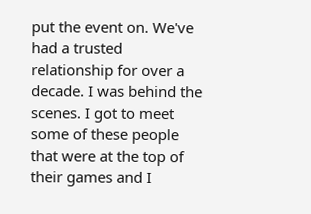put the event on. We've had a trusted relationship for over a decade. I was behind the scenes. I got to meet some of these people that were at the top of their games and I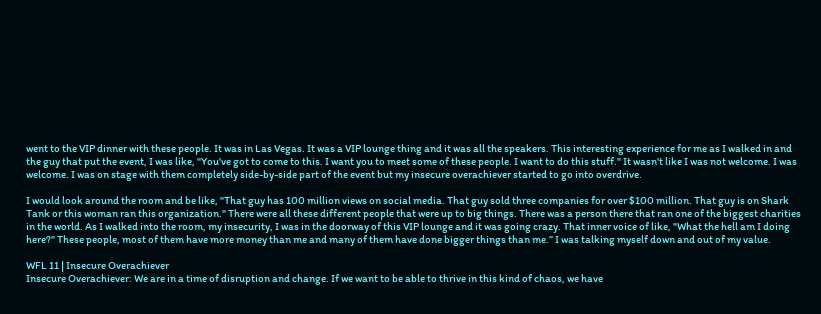went to the VIP dinner with these people. It was in Las Vegas. It was a VIP lounge thing and it was all the speakers. This interesting experience for me as I walked in and the guy that put the event, I was like, "You've got to come to this. I want you to meet some of these people. I want to do this stuff." It wasn't like I was not welcome. I was welcome. I was on stage with them completely side-by-side part of the event but my insecure overachiever started to go into overdrive.

I would look around the room and be like, "That guy has 100 million views on social media. That guy sold three companies for over $100 million. That guy is on Shark Tank or this woman ran this organization." There were all these different people that were up to big things. There was a person there that ran one of the biggest charities in the world. As I walked into the room, my insecurity, I was in the doorway of this VIP lounge and it was going crazy. That inner voice of like, "What the hell am I doing here?" These people, most of them have more money than me and many of them have done bigger things than me.” I was talking myself down and out of my value.

WFL 11 | Insecure Overachiever
Insecure Overachiever: We are in a time of disruption and change. If we want to be able to thrive in this kind of chaos, we have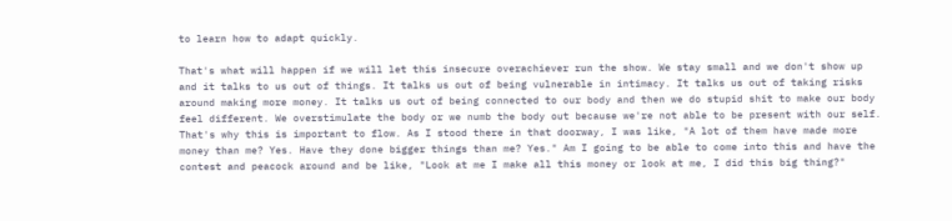to learn how to adapt quickly.

That's what will happen if we will let this insecure overachiever run the show. We stay small and we don't show up and it talks to us out of things. It talks us out of being vulnerable in intimacy. It talks us out of taking risks around making more money. It talks us out of being connected to our body and then we do stupid shit to make our body feel different. We overstimulate the body or we numb the body out because we're not able to be present with our self. That's why this is important to flow. As I stood there in that doorway, I was like, "A lot of them have made more money than me? Yes. Have they done bigger things than me? Yes." Am I going to be able to come into this and have the contest and peacock around and be like, "Look at me I make all this money or look at me, I did this big thing?"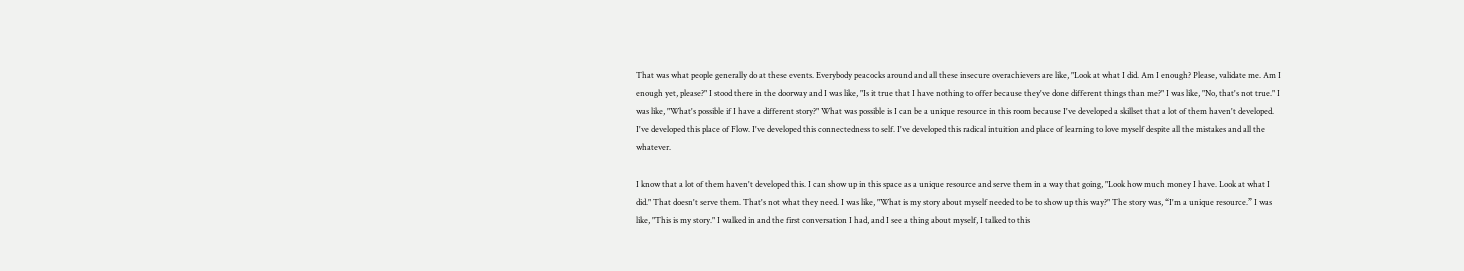That was what people generally do at these events. Everybody peacocks around and all these insecure overachievers are like, "Look at what I did. Am I enough? Please, validate me. Am I enough yet, please?" I stood there in the doorway and I was like, "Is it true that I have nothing to offer because they've done different things than me?" I was like, "No, that's not true." I was like, "What's possible if I have a different story?" What was possible is I can be a unique resource in this room because I've developed a skillset that a lot of them haven't developed. I've developed this place of Flow. I've developed this connectedness to self. I've developed this radical intuition and place of learning to love myself despite all the mistakes and all the whatever.

I know that a lot of them haven't developed this. I can show up in this space as a unique resource and serve them in a way that going, "Look how much money I have. Look at what I did." That doesn't serve them. That's not what they need. I was like, "What is my story about myself needed to be to show up this way?" The story was, “I'm a unique resource.” I was like, "This is my story." I walked in and the first conversation I had, and I see a thing about myself, I talked to this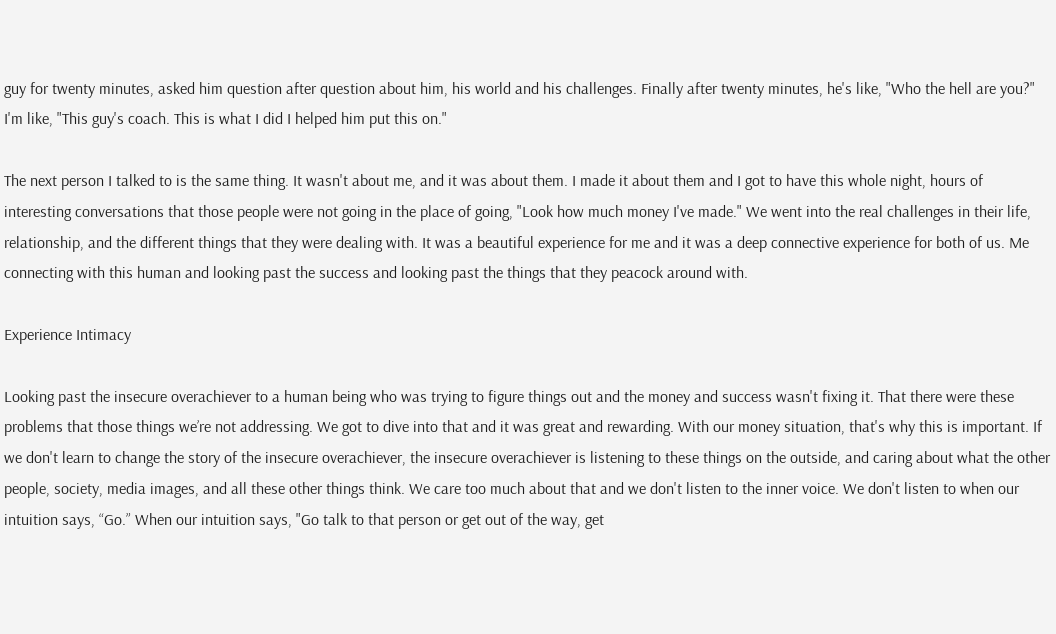guy for twenty minutes, asked him question after question about him, his world and his challenges. Finally after twenty minutes, he's like, "Who the hell are you?" I'm like, "This guy's coach. This is what I did I helped him put this on."

The next person I talked to is the same thing. It wasn't about me, and it was about them. I made it about them and I got to have this whole night, hours of interesting conversations that those people were not going in the place of going, "Look how much money I've made." We went into the real challenges in their life, relationship, and the different things that they were dealing with. It was a beautiful experience for me and it was a deep connective experience for both of us. Me connecting with this human and looking past the success and looking past the things that they peacock around with.

Experience Intimacy

Looking past the insecure overachiever to a human being who was trying to figure things out and the money and success wasn't fixing it. That there were these problems that those things we’re not addressing. We got to dive into that and it was great and rewarding. With our money situation, that's why this is important. If we don't learn to change the story of the insecure overachiever, the insecure overachiever is listening to these things on the outside, and caring about what the other people, society, media images, and all these other things think. We care too much about that and we don't listen to the inner voice. We don't listen to when our intuition says, “Go.” When our intuition says, "Go talk to that person or get out of the way, get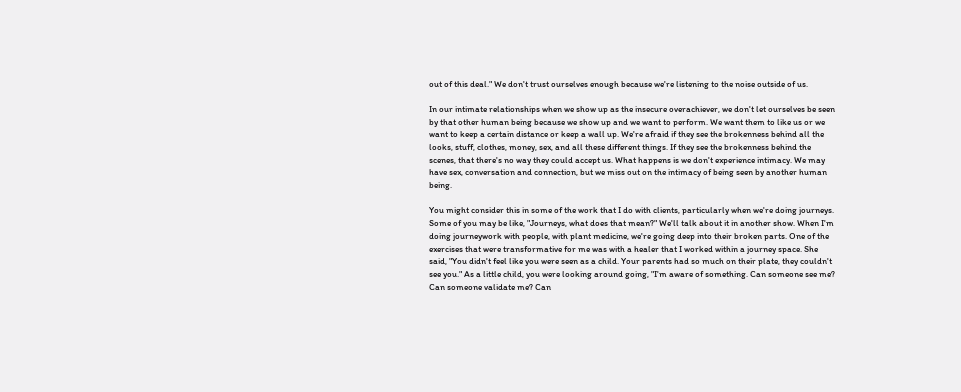out of this deal." We don't trust ourselves enough because we're listening to the noise outside of us.

In our intimate relationships when we show up as the insecure overachiever, we don't let ourselves be seen by that other human being because we show up and we want to perform. We want them to like us or we want to keep a certain distance or keep a wall up. We're afraid if they see the brokenness behind all the looks, stuff, clothes, money, sex, and all these different things. If they see the brokenness behind the scenes, that there's no way they could accept us. What happens is we don't experience intimacy. We may have sex, conversation and connection, but we miss out on the intimacy of being seen by another human being.

You might consider this in some of the work that I do with clients, particularly when we're doing journeys. Some of you may be like, "Journeys, what does that mean?" We'll talk about it in another show. When I'm doing journeywork with people, with plant medicine, we're going deep into their broken parts. One of the exercises that were transformative for me was with a healer that I worked within a journey space. She said, "You didn't feel like you were seen as a child. Your parents had so much on their plate, they couldn't see you." As a little child, you were looking around going, "I'm aware of something. Can someone see me? Can someone validate me? Can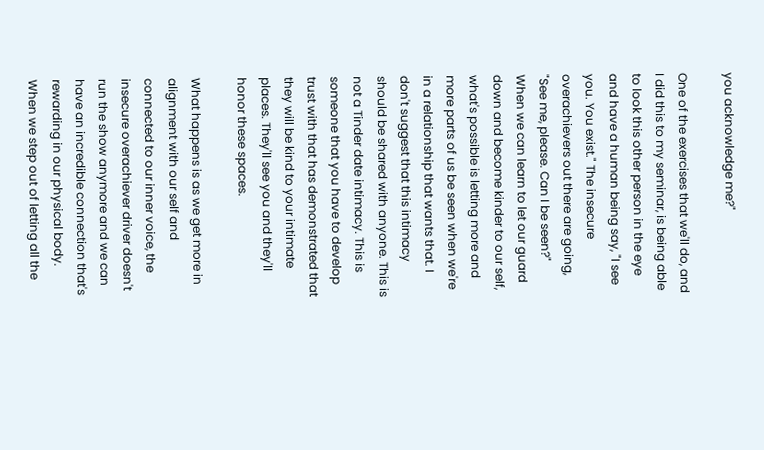you acknowledge me?"

One of the exercises that we'll do, and I did this to my seminar, is being able to look this other person in the eye and have a human being say, "I see you. You exist." The insecure overachievers out there are going, "See me, please. Can I be seen?" When we can learn to let our guard down and become kinder to our self, what's possible is letting more and more parts of us be seen when we're in a relationship that wants that. I don't suggest that this intimacy should be shared with anyone. This is not a Tinder date intimacy. This is someone that you have to develop trust with that has demonstrated that they will be kind to your intimate places. They'll see you and they'll honor these spaces.

What happens is as we get more in alignment with our self and connected to our inner voice, the insecure overachiever driver doesn't run the show anymore and we can have an incredible connection that's rewarding in our physical body. When we step out of letting all the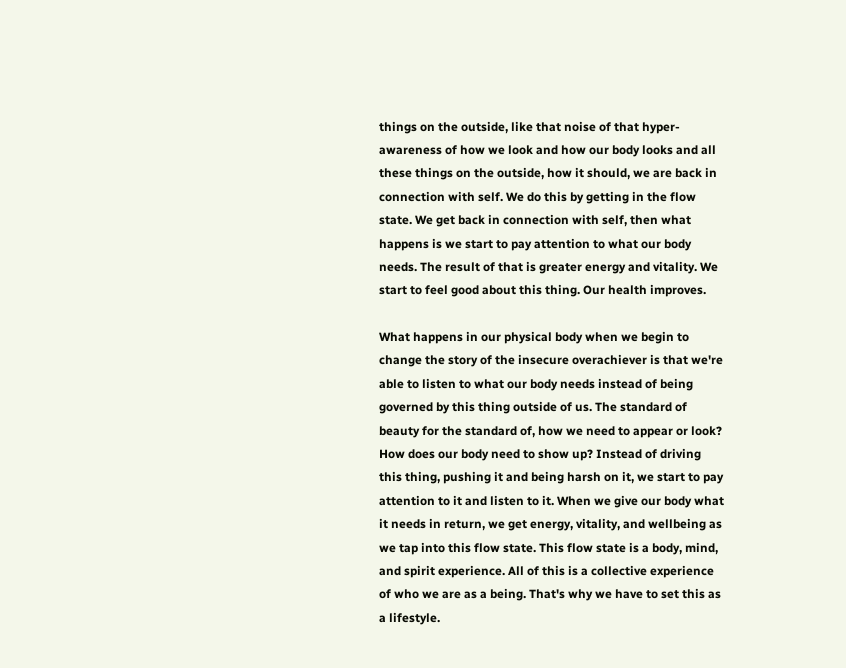things on the outside, like that noise of that hyper-awareness of how we look and how our body looks and all these things on the outside, how it should, we are back in connection with self. We do this by getting in the flow state. We get back in connection with self, then what happens is we start to pay attention to what our body needs. The result of that is greater energy and vitality. We start to feel good about this thing. Our health improves.

What happens in our physical body when we begin to change the story of the insecure overachiever is that we're able to listen to what our body needs instead of being governed by this thing outside of us. The standard of beauty for the standard of, how we need to appear or look? How does our body need to show up? Instead of driving this thing, pushing it and being harsh on it, we start to pay attention to it and listen to it. When we give our body what it needs in return, we get energy, vitality, and wellbeing as we tap into this flow state. This flow state is a body, mind, and spirit experience. All of this is a collective experience of who we are as a being. That's why we have to set this as a lifestyle.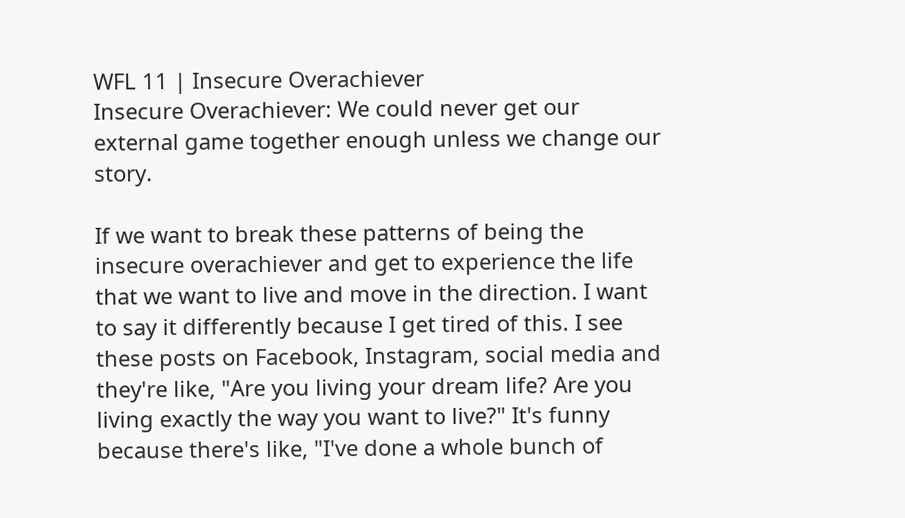WFL 11 | Insecure Overachiever
Insecure Overachiever: We could never get our external game together enough unless we change our story.

If we want to break these patterns of being the insecure overachiever and get to experience the life that we want to live and move in the direction. I want to say it differently because I get tired of this. I see these posts on Facebook, Instagram, social media and they're like, "Are you living your dream life? Are you living exactly the way you want to live?" It's funny because there's like, "I've done a whole bunch of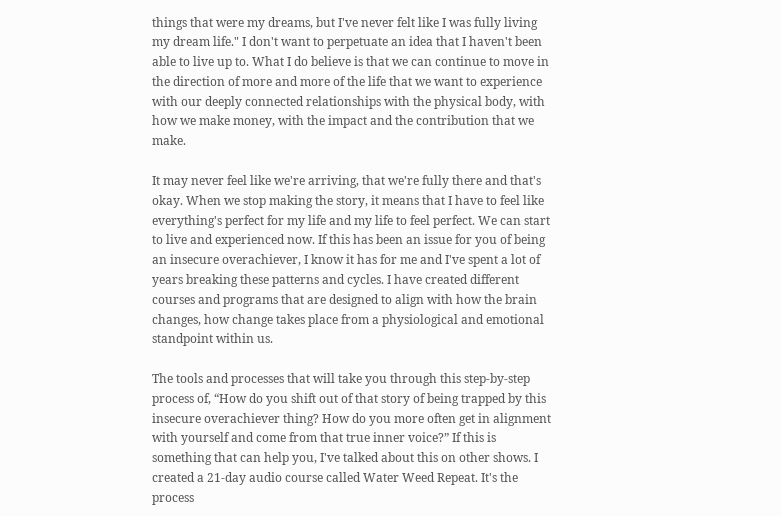things that were my dreams, but I've never felt like I was fully living my dream life." I don't want to perpetuate an idea that I haven't been able to live up to. What I do believe is that we can continue to move in the direction of more and more of the life that we want to experience with our deeply connected relationships with the physical body, with how we make money, with the impact and the contribution that we make.

It may never feel like we're arriving, that we're fully there and that's okay. When we stop making the story, it means that I have to feel like everything's perfect for my life and my life to feel perfect. We can start to live and experienced now. If this has been an issue for you of being an insecure overachiever, I know it has for me and I've spent a lot of years breaking these patterns and cycles. I have created different courses and programs that are designed to align with how the brain changes, how change takes place from a physiological and emotional standpoint within us.

The tools and processes that will take you through this step-by-step process of, “How do you shift out of that story of being trapped by this insecure overachiever thing? How do you more often get in alignment with yourself and come from that true inner voice?” If this is something that can help you, I've talked about this on other shows. I created a 21-day audio course called Water Weed Repeat. It's the process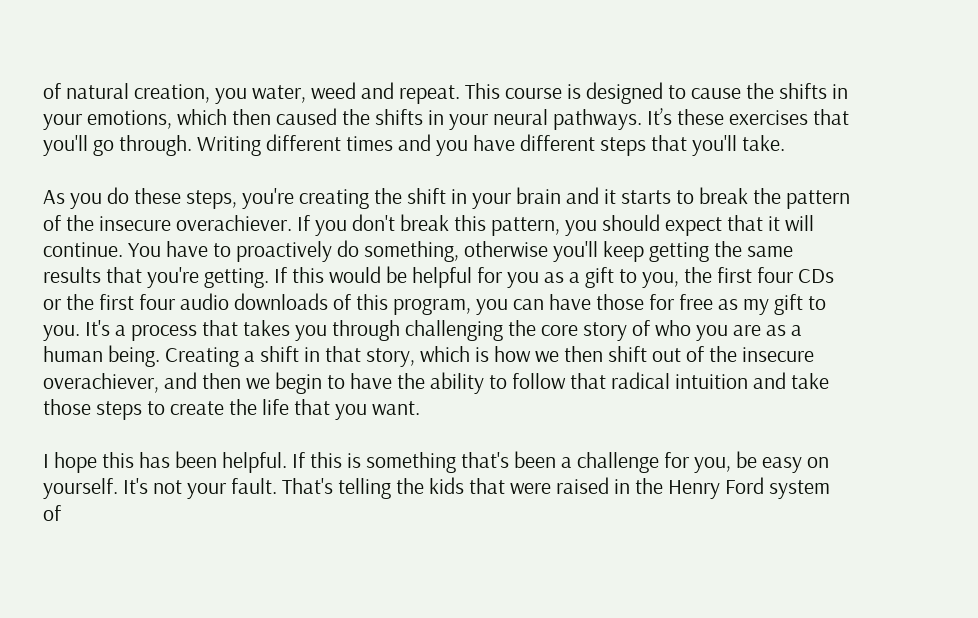of natural creation, you water, weed and repeat. This course is designed to cause the shifts in your emotions, which then caused the shifts in your neural pathways. It’s these exercises that you'll go through. Writing different times and you have different steps that you'll take.

As you do these steps, you're creating the shift in your brain and it starts to break the pattern of the insecure overachiever. If you don't break this pattern, you should expect that it will continue. You have to proactively do something, otherwise you'll keep getting the same results that you're getting. If this would be helpful for you as a gift to you, the first four CDs or the first four audio downloads of this program, you can have those for free as my gift to you. It's a process that takes you through challenging the core story of who you are as a human being. Creating a shift in that story, which is how we then shift out of the insecure overachiever, and then we begin to have the ability to follow that radical intuition and take those steps to create the life that you want.

I hope this has been helpful. If this is something that's been a challenge for you, be easy on yourself. It's not your fault. That's telling the kids that were raised in the Henry Ford system of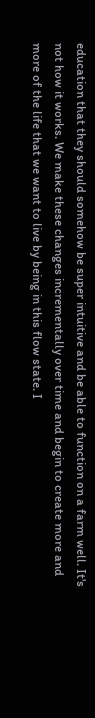education that they should somehow be super intuitive and be able to function on a farm well. It's not how it works. We make these changes incrementally over time and begin to create more and more of the life that we want to live by being in this flow state. I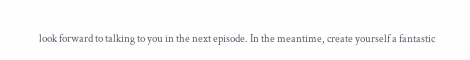look forward to talking to you in the next episode. In the meantime, create yourself a fantastic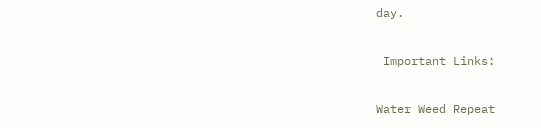day.

 Important Links:

Water Weed Repeat